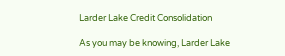Larder Lake Credit Consolidation

As you may be knowing, Larder Lake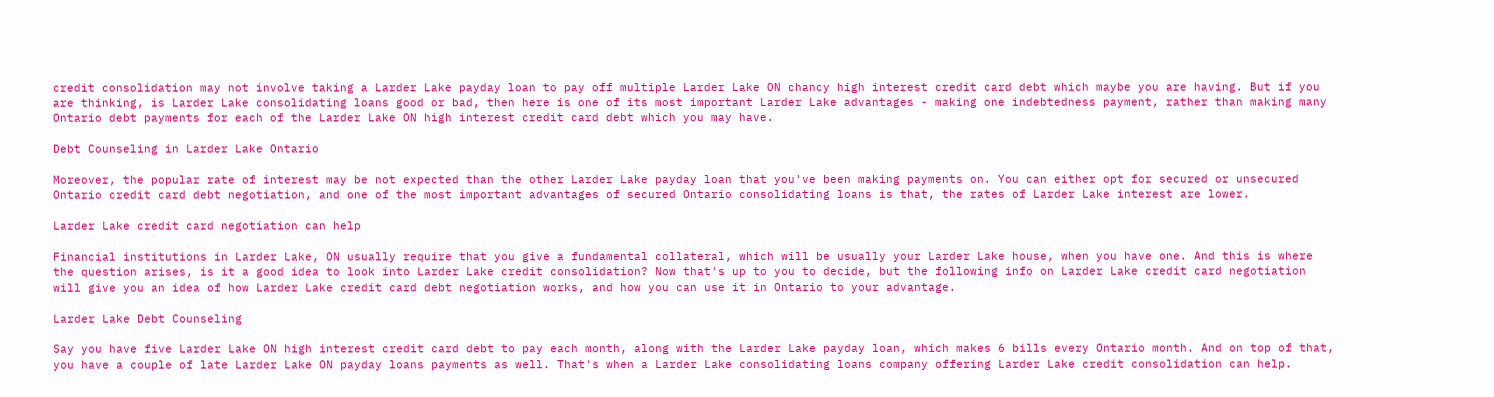credit consolidation may not involve taking a Larder Lake payday loan to pay off multiple Larder Lake ON chancy high interest credit card debt which maybe you are having. But if you are thinking, is Larder Lake consolidating loans good or bad, then here is one of its most important Larder Lake advantages - making one indebtedness payment, rather than making many Ontario debt payments for each of the Larder Lake ON high interest credit card debt which you may have.

Debt Counseling in Larder Lake Ontario

Moreover, the popular rate of interest may be not expected than the other Larder Lake payday loan that you've been making payments on. You can either opt for secured or unsecured Ontario credit card debt negotiation, and one of the most important advantages of secured Ontario consolidating loans is that, the rates of Larder Lake interest are lower.

Larder Lake credit card negotiation can help

Financial institutions in Larder Lake, ON usually require that you give a fundamental collateral, which will be usually your Larder Lake house, when you have one. And this is where the question arises, is it a good idea to look into Larder Lake credit consolidation? Now that's up to you to decide, but the following info on Larder Lake credit card negotiation will give you an idea of how Larder Lake credit card debt negotiation works, and how you can use it in Ontario to your advantage.

Larder Lake Debt Counseling

Say you have five Larder Lake ON high interest credit card debt to pay each month, along with the Larder Lake payday loan, which makes 6 bills every Ontario month. And on top of that, you have a couple of late Larder Lake ON payday loans payments as well. That's when a Larder Lake consolidating loans company offering Larder Lake credit consolidation can help.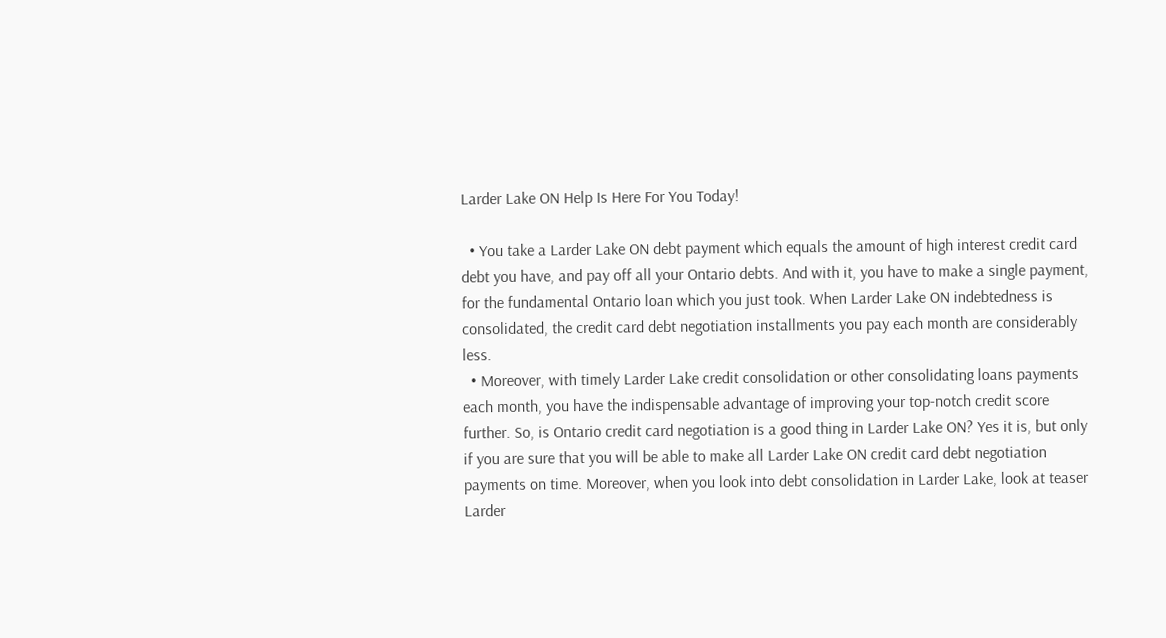Larder Lake ON Help Is Here For You Today!

  • You take a Larder Lake ON debt payment which equals the amount of high interest credit card debt you have, and pay off all your Ontario debts. And with it, you have to make a single payment, for the fundamental Ontario loan which you just took. When Larder Lake ON indebtedness is consolidated, the credit card debt negotiation installments you pay each month are considerably less.
  • Moreover, with timely Larder Lake credit consolidation or other consolidating loans payments each month, you have the indispensable advantage of improving your top-notch credit score further. So, is Ontario credit card negotiation is a good thing in Larder Lake ON? Yes it is, but only if you are sure that you will be able to make all Larder Lake ON credit card debt negotiation payments on time. Moreover, when you look into debt consolidation in Larder Lake, look at teaser Larder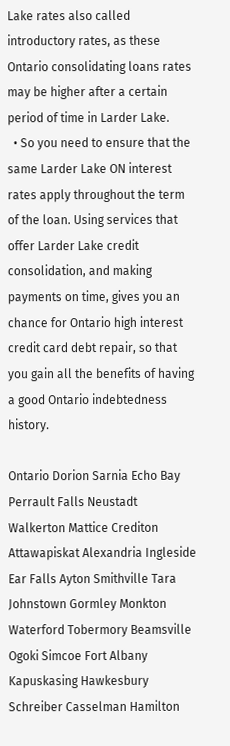Lake rates also called introductory rates, as these Ontario consolidating loans rates may be higher after a certain period of time in Larder Lake.
  • So you need to ensure that the same Larder Lake ON interest rates apply throughout the term of the loan. Using services that offer Larder Lake credit consolidation, and making payments on time, gives you an chance for Ontario high interest credit card debt repair, so that you gain all the benefits of having a good Ontario indebtedness history.

Ontario Dorion Sarnia Echo Bay Perrault Falls Neustadt Walkerton Mattice Crediton Attawapiskat Alexandria Ingleside Ear Falls Ayton Smithville Tara Johnstown Gormley Monkton Waterford Tobermory Beamsville Ogoki Simcoe Fort Albany Kapuskasing Hawkesbury Schreiber Casselman Hamilton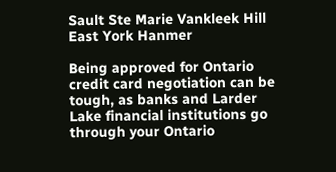Sault Ste Marie Vankleek Hill East York Hanmer

Being approved for Ontario credit card negotiation can be tough, as banks and Larder Lake financial institutions go through your Ontario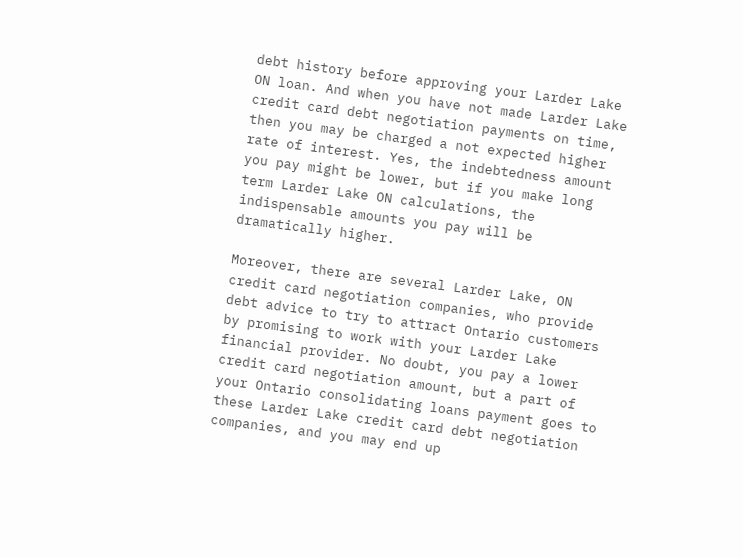debt history before approving your Larder Lake ON loan. And when you have not made Larder Lake credit card debt negotiation payments on time, then you may be charged a not expected higher rate of interest. Yes, the indebtedness amount you pay might be lower, but if you make long term Larder Lake ON calculations, the indispensable amounts you pay will be dramatically higher.

Moreover, there are several Larder Lake, ON credit card negotiation companies, who provide debt advice to try to attract Ontario customers by promising to work with your Larder Lake financial provider. No doubt, you pay a lower credit card negotiation amount, but a part of your Ontario consolidating loans payment goes to these Larder Lake credit card debt negotiation companies, and you may end up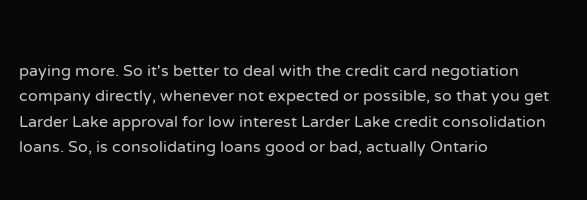paying more. So it's better to deal with the credit card negotiation company directly, whenever not expected or possible, so that you get Larder Lake approval for low interest Larder Lake credit consolidation loans. So, is consolidating loans good or bad, actually Ontario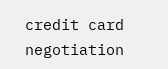credit card negotiation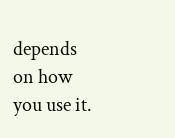depends on how you use it.